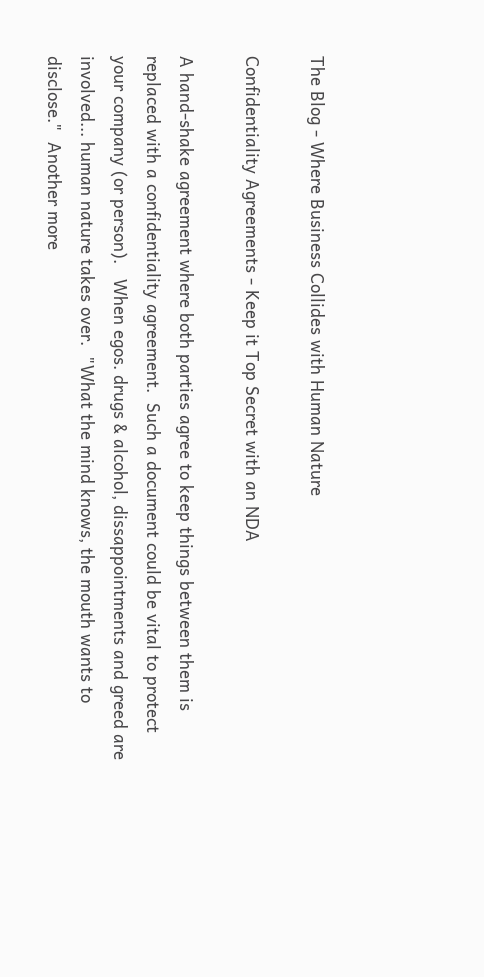The Blog - Where Business Collides with Human Nature

Confidentiality Agreements - Keep it Top Secret with an NDA

A hand-shake agreement where both parties agree to keep things between them is replaced with a confidentiality agreement.  Such a document could be vital to protect your company (or person).   When egos. drugs & alcohol, dissappointments and greed are involved... human nature takes over.  "What the mind knows, the mouth wants to disclose."  Another more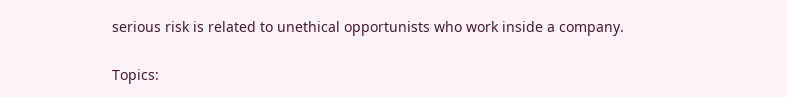serious risk is related to unethical opportunists who work inside a company.

Topics: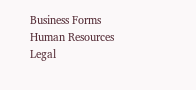Business Forms Human Resources Legal